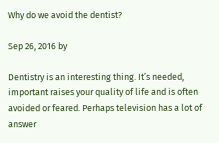Why do we avoid the dentist?

Sep 26, 2016 by

Dentistry is an interesting thing. It’s needed, important raises your quality of life and is often avoided or feared. Perhaps television has a lot of answer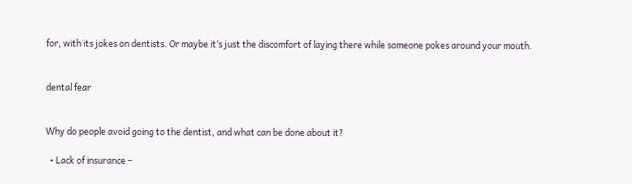for, with its jokes on dentists. Or maybe it’s just the discomfort of laying there while someone pokes around your mouth.


dental fear


Why do people avoid going to the dentist, and what can be done about it?

  • Lack of insurance –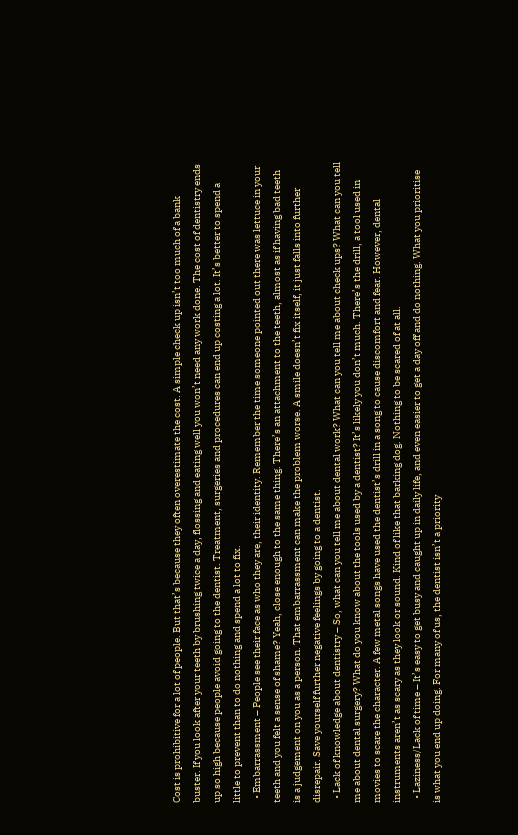Cost is prohibitive for a lot of people. But that’s because they often overestimate the cost. A simple check up isn’t too much of a bank buster. If you look after your teeth by brushing twice a day, flossing and eating well you won’t need any work done. The cost of dentistry ends up so high because people avoid going to the dentist. Treatment, surgeries and procedures can end up costing a lot. It’s better to spend a little to prevent than to do nothing and spend a lot to fix.
  • Embarrassment – People see their face as who they are, their identity. Remember the time someone pointed out there was lettuce in your teeth and you felt a sense of shame? Yeah, close enough to the same thing. There’s an attachment to the teeth, almost as if having bad teeth is a judgement on you as a person. That embarrassment can make the problem worse. A smile doesn’t fix itself, it just falls into further disrepair. Save yourself further negative feelings by going to a dentist.
  • Lack of knowledge about dentistry – So, what can you tell me about dental work? What can you tell me about check ups? What can you tell me about dental surgery? What do you know about the tools used by a dentist? It’s likely you don’t much. There’s the drill, a tool used in movies to scare the character. A few metal songs have used the dentist’s drill in a song to cause discomfort and fear. However, dental instruments aren’t as scary as they look or sound. Kind of like that barking dog. Nothing to be scared of at all.
  • Laziness/Lack of time – It’s easy to get busy and caught up in daily life, and even easier to get a day off and do nothing. What you prioritise is what you end up doing. For many of us, the dentist isn’t a priority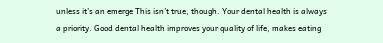unless it’s an emerge This isn’t true, though. Your dental health is always a priority. Good dental health improves your quality of life, makes eating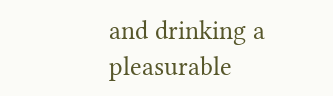and drinking a pleasurable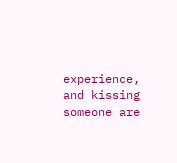experience, and kissing someone are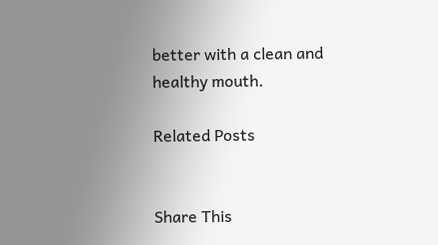better with a clean and healthy mouth.

Related Posts


Share This